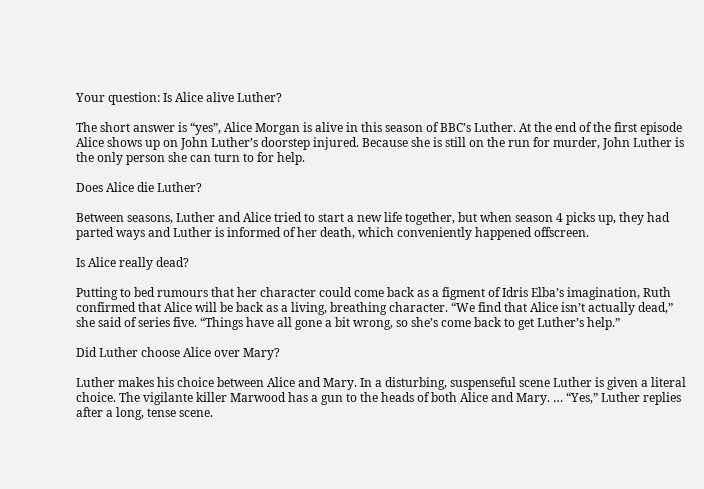Your question: Is Alice alive Luther?

The short answer is “yes”, Alice Morgan is alive in this season of BBC’s Luther. At the end of the first episode Alice shows up on John Luther’s doorstep injured. Because she is still on the run for murder, John Luther is the only person she can turn to for help.

Does Alice die Luther?

Between seasons, Luther and Alice tried to start a new life together, but when season 4 picks up, they had parted ways and Luther is informed of her death, which conveniently happened offscreen.

Is Alice really dead?

Putting to bed rumours that her character could come back as a figment of Idris Elba’s imagination, Ruth confirmed that Alice will be back as a living, breathing character. “We find that Alice isn’t actually dead,” she said of series five. “Things have all gone a bit wrong, so she’s come back to get Luther’s help.”

Did Luther choose Alice over Mary?

Luther makes his choice between Alice and Mary. In a disturbing, suspenseful scene Luther is given a literal choice. The vigilante killer Marwood has a gun to the heads of both Alice and Mary. … “Yes,” Luther replies after a long, tense scene.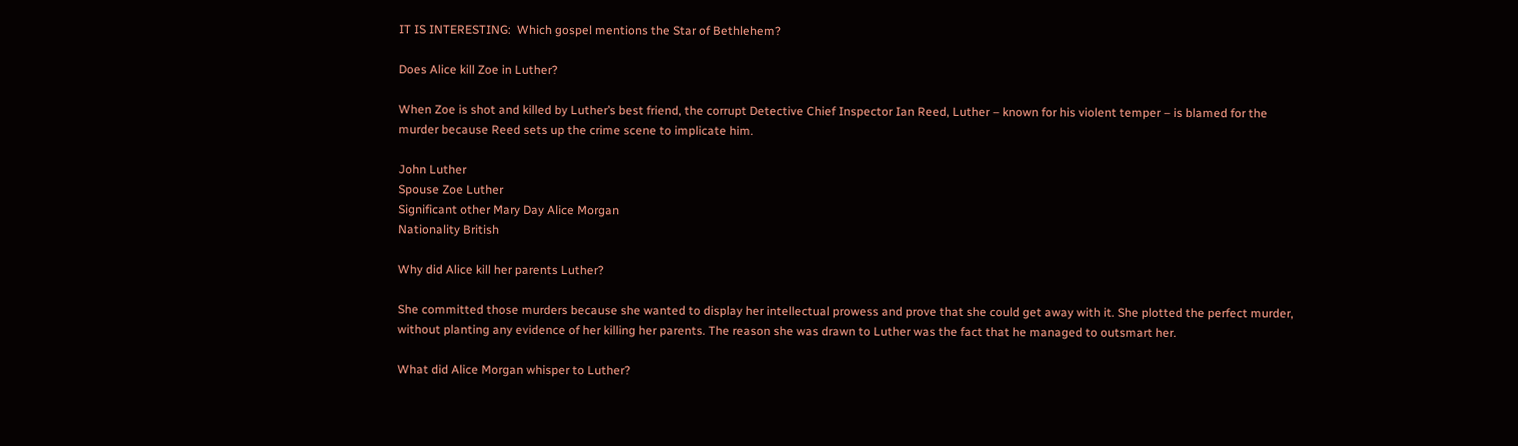IT IS INTERESTING:  Which gospel mentions the Star of Bethlehem?

Does Alice kill Zoe in Luther?

When Zoe is shot and killed by Luther’s best friend, the corrupt Detective Chief Inspector Ian Reed, Luther – known for his violent temper – is blamed for the murder because Reed sets up the crime scene to implicate him.

John Luther
Spouse Zoe Luther
Significant other Mary Day Alice Morgan
Nationality British

Why did Alice kill her parents Luther?

She committed those murders because she wanted to display her intellectual prowess and prove that she could get away with it. She plotted the perfect murder, without planting any evidence of her killing her parents. The reason she was drawn to Luther was the fact that he managed to outsmart her.

What did Alice Morgan whisper to Luther?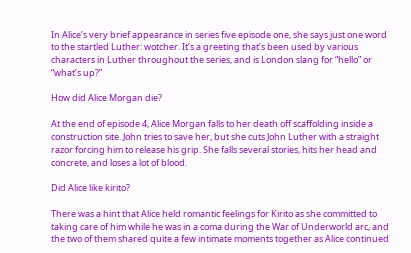In Alice’s very brief appearance in series five episode one, she says just one word to the startled Luther: wotcher. It’s a greeting that’s been used by various characters in Luther throughout the series, and is London slang for “hello” or “what’s up?”

How did Alice Morgan die?

At the end of episode 4, Alice Morgan falls to her death off scaffolding inside a construction site. John tries to save her, but she cuts John Luther with a straight razor forcing him to release his grip. She falls several stories, hits her head and concrete, and loses a lot of blood.

Did Alice like kirito?

There was a hint that Alice held romantic feelings for Kirito as she committed to taking care of him while he was in a coma during the War of Underworld arc, and the two of them shared quite a few intimate moments together as Alice continued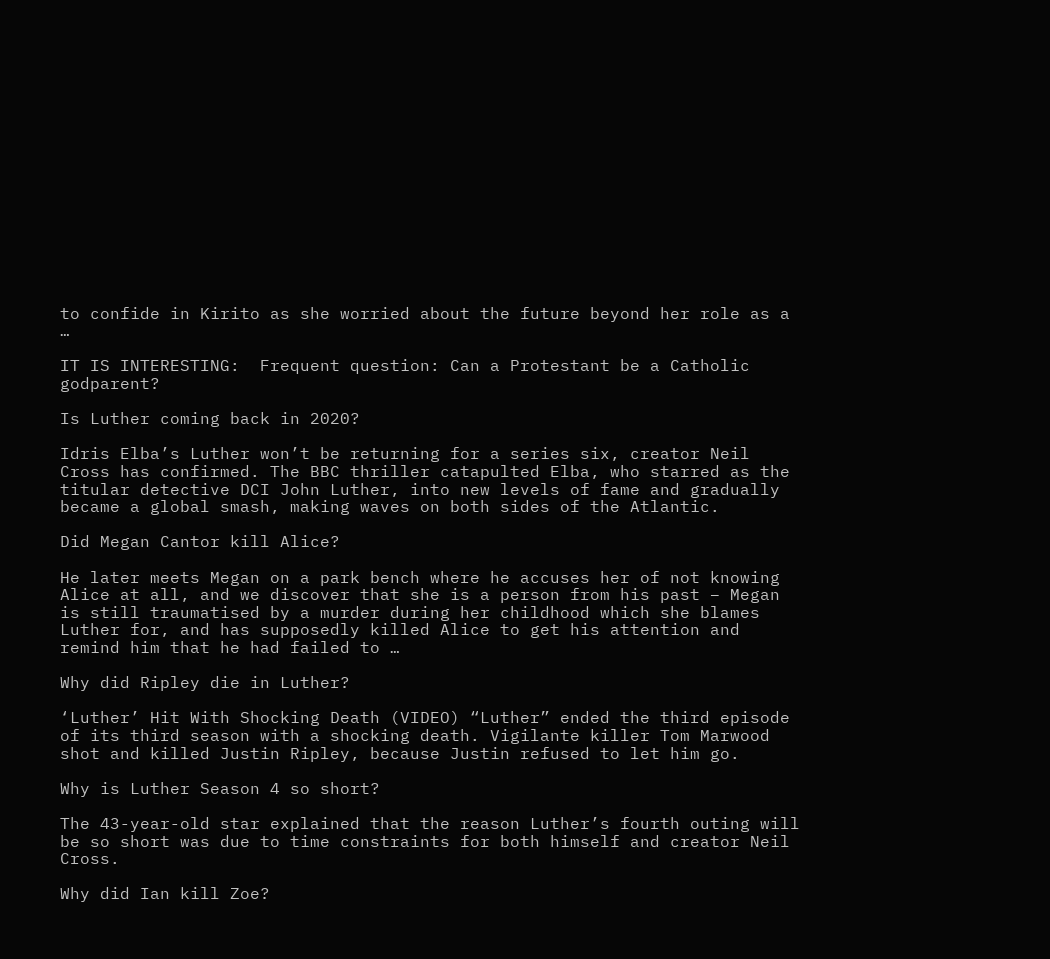to confide in Kirito as she worried about the future beyond her role as a …

IT IS INTERESTING:  Frequent question: Can a Protestant be a Catholic godparent?

Is Luther coming back in 2020?

Idris Elba’s Luther won’t be returning for a series six, creator Neil Cross has confirmed. The BBC thriller catapulted Elba, who starred as the titular detective DCI John Luther, into new levels of fame and gradually became a global smash, making waves on both sides of the Atlantic.

Did Megan Cantor kill Alice?

He later meets Megan on a park bench where he accuses her of not knowing Alice at all, and we discover that she is a person from his past – Megan is still traumatised by a murder during her childhood which she blames Luther for, and has supposedly killed Alice to get his attention and remind him that he had failed to …

Why did Ripley die in Luther?

‘Luther’ Hit With Shocking Death (VIDEO) “Luther” ended the third episode of its third season with a shocking death. Vigilante killer Tom Marwood shot and killed Justin Ripley, because Justin refused to let him go.

Why is Luther Season 4 so short?

The 43-year-old star explained that the reason Luther’s fourth outing will be so short was due to time constraints for both himself and creator Neil Cross.

Why did Ian kill Zoe?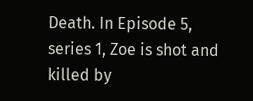Death. In Episode 5, series 1, Zoe is shot and killed by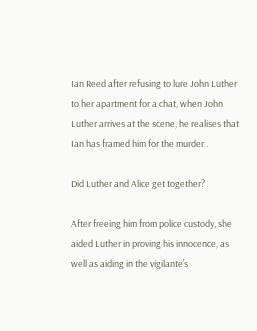Ian Reed after refusing to lure John Luther to her apartment for a chat, when John Luther arrives at the scene, he realises that Ian has framed him for the murder .

Did Luther and Alice get together?

After freeing him from police custody, she aided Luther in proving his innocence, as well as aiding in the vigilante’s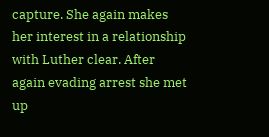capture. She again makes her interest in a relationship with Luther clear. After again evading arrest she met up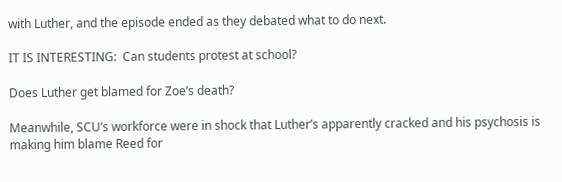with Luther, and the episode ended as they debated what to do next.

IT IS INTERESTING:  Can students protest at school?

Does Luther get blamed for Zoe’s death?

Meanwhile, SCU’s workforce were in shock that Luther’s apparently cracked and his psychosis is making him blame Reed for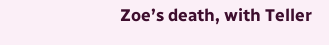Zoe’s death, with Teller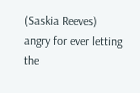(Saskia Reeves) angry for ever letting the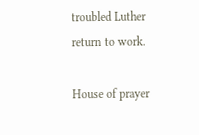troubled Luther return to work.

House of prayer